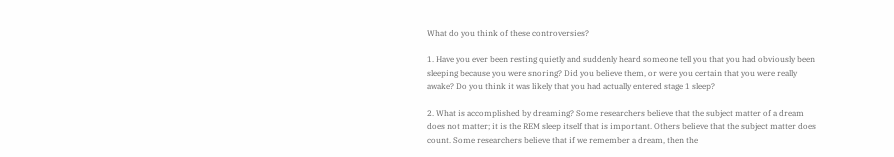What do you think of these controversies?

1. Have you ever been resting quietly and suddenly heard someone tell you that you had obviously been sleeping because you were snoring? Did you believe them, or were you certain that you were really awake? Do you think it was likely that you had actually entered stage 1 sleep?

2. What is accomplished by dreaming? Some researchers believe that the subject matter of a dream does not matter; it is the REM sleep itself that is important. Others believe that the subject matter does count. Some researchers believe that if we remember a dream, then the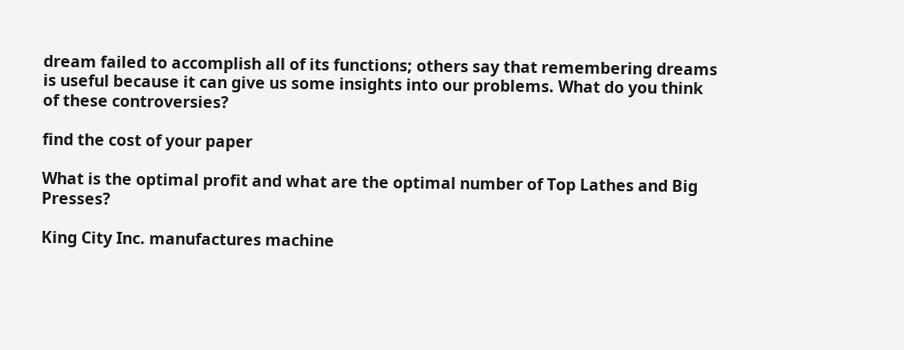dream failed to accomplish all of its functions; others say that remembering dreams is useful because it can give us some insights into our problems. What do you think of these controversies?

find the cost of your paper

What is the optimal profit and what are the optimal number of Top Lathes and Big Presses?

King City Inc. manufactures machine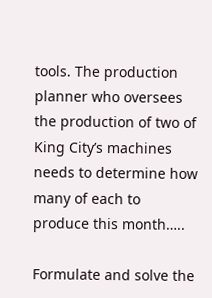tools. The production planner who oversees the production of two of King City’s machines needs to determine how many of each to produce this month…..

Formulate and solve the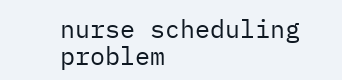nurse scheduling problem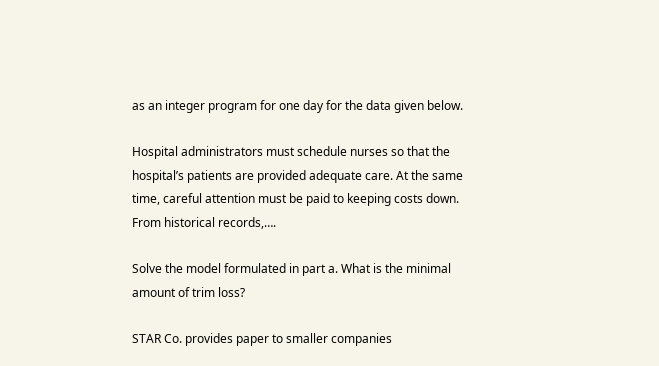as an integer program for one day for the data given below.

Hospital administrators must schedule nurses so that the hospital’s patients are provided adequate care. At the same time, careful attention must be paid to keeping costs down. From historical records,….

Solve the model formulated in part a. What is the minimal amount of trim loss?

STAR Co. provides paper to smaller companies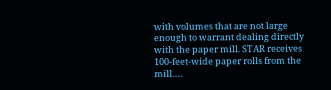with volumes that are not large enough to warrant dealing directly with the paper mill. STAR receives 100-feet-wide paper rolls from the mill….